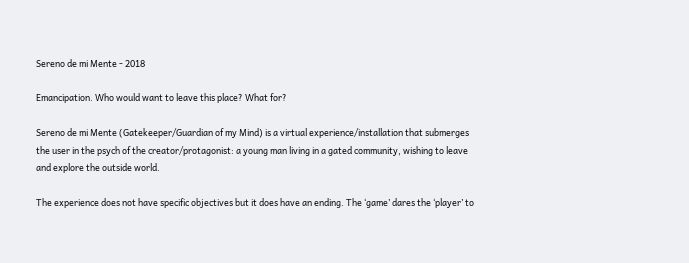Sereno de mi Mente - 2018

Emancipation. Who would want to leave this place? What for?

Sereno de mi Mente (Gatekeeper/Guardian of my Mind) is a virtual experience/installation that submerges the user in the psych of the creator/protagonist: a young man living in a gated community, wishing to leave and explore the outside world.

The experience does not have specific objectives but it does have an ending. The ‘game’ dares the ‘player’ to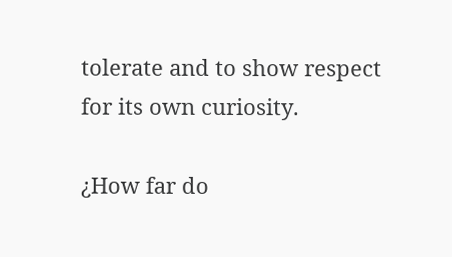tolerate and to show respect for its own curiosity.

¿How far do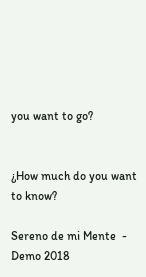you want to go?


¿How much do you want to know?

Sereno de mi Mente  - Demo 2018